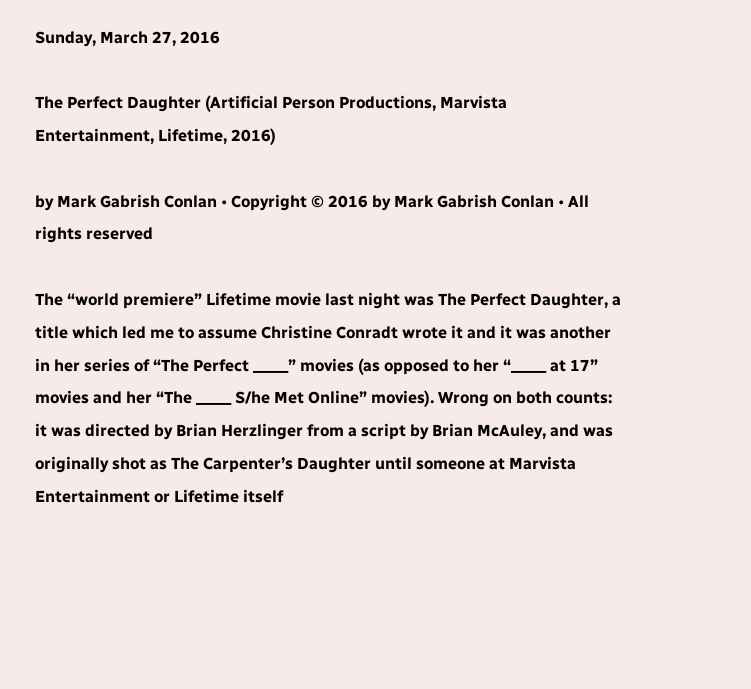Sunday, March 27, 2016

The Perfect Daughter (Artificial Person Productions, Marvista Entertainment, Lifetime, 2016)

by Mark Gabrish Conlan • Copyright © 2016 by Mark Gabrish Conlan • All rights reserved

The “world premiere” Lifetime movie last night was The Perfect Daughter, a title which led me to assume Christine Conradt wrote it and it was another in her series of “The Perfect _____” movies (as opposed to her “_____ at 17” movies and her “The _____ S/he Met Online” movies). Wrong on both counts: it was directed by Brian Herzlinger from a script by Brian McAuley, and was originally shot as The Carpenter’s Daughter until someone at Marvista Entertainment or Lifetime itself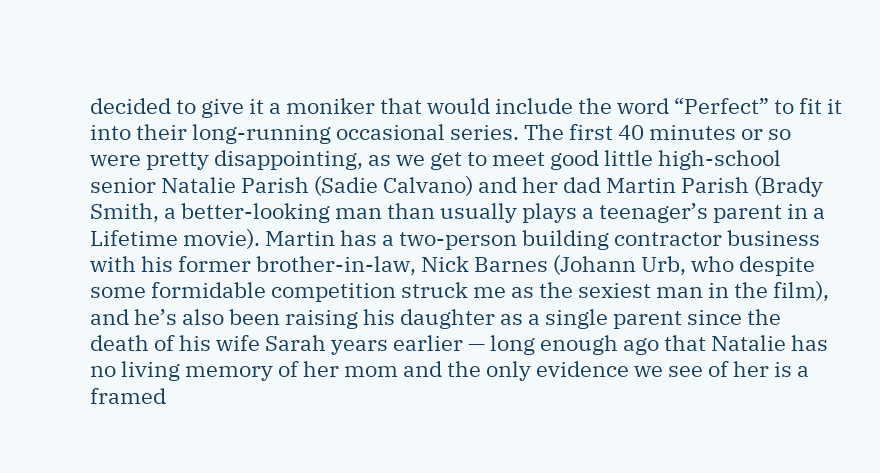decided to give it a moniker that would include the word “Perfect” to fit it into their long-running occasional series. The first 40 minutes or so were pretty disappointing, as we get to meet good little high-school senior Natalie Parish (Sadie Calvano) and her dad Martin Parish (Brady Smith, a better-looking man than usually plays a teenager’s parent in a Lifetime movie). Martin has a two-person building contractor business with his former brother-in-law, Nick Barnes (Johann Urb, who despite some formidable competition struck me as the sexiest man in the film), and he’s also been raising his daughter as a single parent since the death of his wife Sarah years earlier — long enough ago that Natalie has no living memory of her mom and the only evidence we see of her is a framed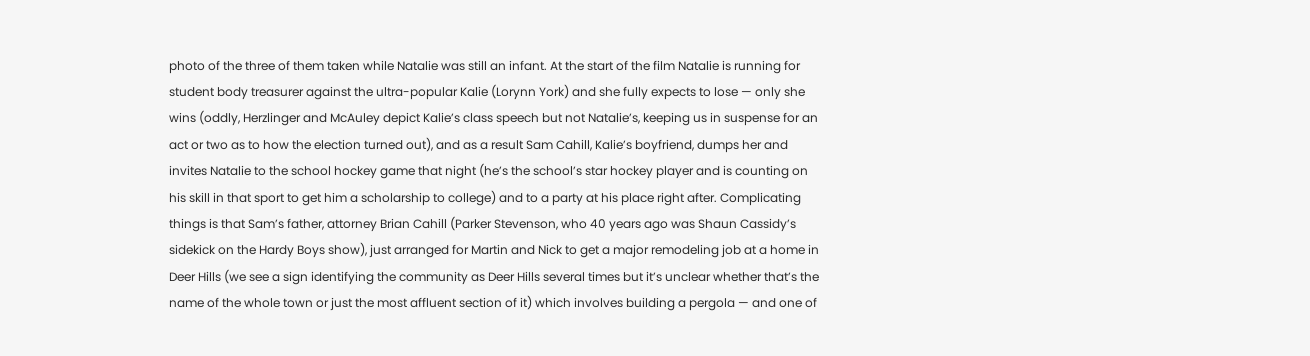photo of the three of them taken while Natalie was still an infant. At the start of the film Natalie is running for student body treasurer against the ultra-popular Kalie (Lorynn York) and she fully expects to lose — only she wins (oddly, Herzlinger and McAuley depict Kalie’s class speech but not Natalie’s, keeping us in suspense for an act or two as to how the election turned out), and as a result Sam Cahill, Kalie’s boyfriend, dumps her and invites Natalie to the school hockey game that night (he’s the school’s star hockey player and is counting on his skill in that sport to get him a scholarship to college) and to a party at his place right after. Complicating things is that Sam’s father, attorney Brian Cahill (Parker Stevenson, who 40 years ago was Shaun Cassidy’s sidekick on the Hardy Boys show), just arranged for Martin and Nick to get a major remodeling job at a home in Deer Hills (we see a sign identifying the community as Deer Hills several times but it’s unclear whether that’s the name of the whole town or just the most affluent section of it) which involves building a pergola — and one of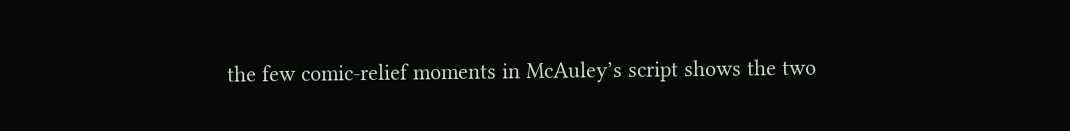the few comic-relief moments in McAuley’s script shows the two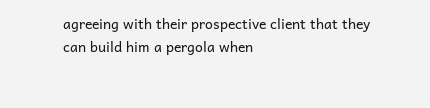agreeing with their prospective client that they can build him a pergola when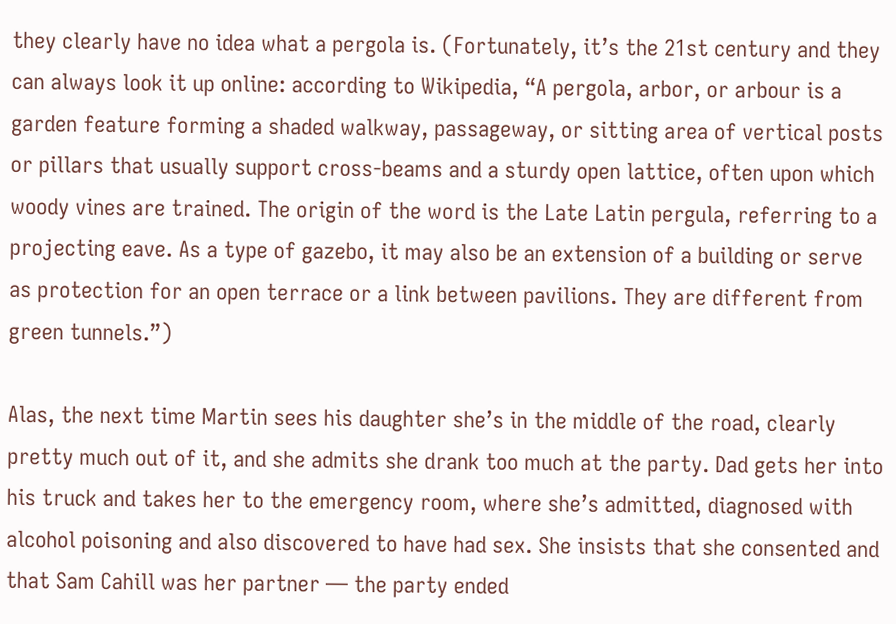they clearly have no idea what a pergola is. (Fortunately, it’s the 21st century and they can always look it up online: according to Wikipedia, “A pergola, arbor, or arbour is a garden feature forming a shaded walkway, passageway, or sitting area of vertical posts or pillars that usually support cross-beams and a sturdy open lattice, often upon which woody vines are trained. The origin of the word is the Late Latin pergula, referring to a projecting eave. As a type of gazebo, it may also be an extension of a building or serve as protection for an open terrace or a link between pavilions. They are different from green tunnels.”)

Alas, the next time Martin sees his daughter she’s in the middle of the road, clearly pretty much out of it, and she admits she drank too much at the party. Dad gets her into his truck and takes her to the emergency room, where she’s admitted, diagnosed with alcohol poisoning and also discovered to have had sex. She insists that she consented and that Sam Cahill was her partner — the party ended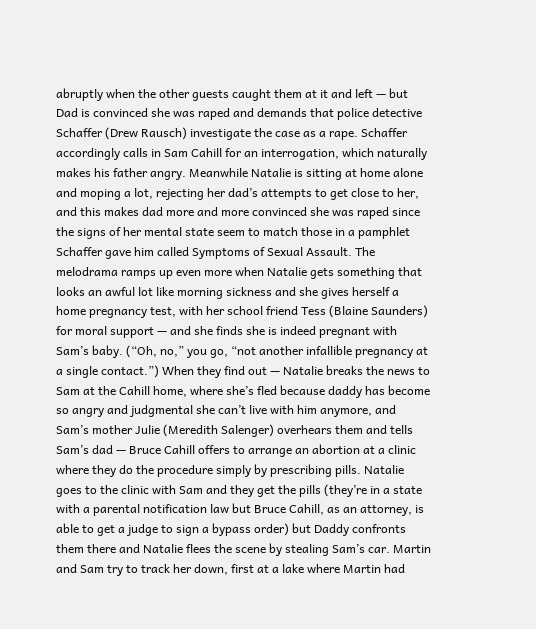abruptly when the other guests caught them at it and left — but Dad is convinced she was raped and demands that police detective Schaffer (Drew Rausch) investigate the case as a rape. Schaffer accordingly calls in Sam Cahill for an interrogation, which naturally makes his father angry. Meanwhile Natalie is sitting at home alone and moping a lot, rejecting her dad’s attempts to get close to her, and this makes dad more and more convinced she was raped since the signs of her mental state seem to match those in a pamphlet Schaffer gave him called Symptoms of Sexual Assault. The melodrama ramps up even more when Natalie gets something that looks an awful lot like morning sickness and she gives herself a home pregnancy test, with her school friend Tess (Blaine Saunders) for moral support — and she finds she is indeed pregnant with Sam’s baby. (“Oh, no,” you go, “not another infallible pregnancy at a single contact.”) When they find out — Natalie breaks the news to Sam at the Cahill home, where she’s fled because daddy has become so angry and judgmental she can’t live with him anymore, and Sam’s mother Julie (Meredith Salenger) overhears them and tells Sam’s dad — Bruce Cahill offers to arrange an abortion at a clinic where they do the procedure simply by prescribing pills. Natalie goes to the clinic with Sam and they get the pills (they’re in a state with a parental notification law but Bruce Cahill, as an attorney, is able to get a judge to sign a bypass order) but Daddy confronts them there and Natalie flees the scene by stealing Sam’s car. Martin and Sam try to track her down, first at a lake where Martin had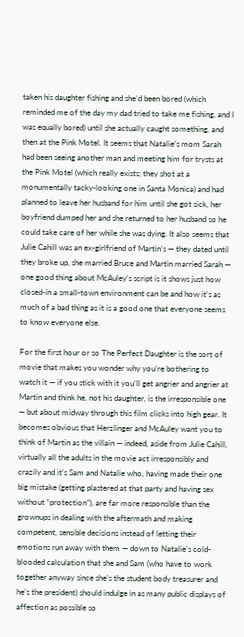taken his daughter fishing and she’d been bored (which reminded me of the day my dad tried to take me fishing, and I was equally bored) until she actually caught something, and then at the Pink Motel. It seems that Natalie’s mom Sarah had been seeing another man and meeting him for trysts at the Pink Motel (which really exists; they shot at a monumentally tacky-looking one in Santa Monica) and had planned to leave her husband for him until she got sick, her boyfriend dumped her and she returned to her husband so he could take care of her while she was dying. It also seems that Julie Cahill was an ex-girlfriend of Martin’s — they dated until they broke up, she married Bruce and Martin married Sarah — one good thing about McAuley’s script is it shows just how closed-in a small-town environment can be and how it’s as much of a bad thing as it is a good one that everyone seems to know everyone else.

For the first hour or so The Perfect Daughter is the sort of movie that makes you wonder why you’re bothering to watch it — if you stick with it you’ll get angrier and angrier at Martin and think he, not his daughter, is the irresponsible one — but about midway through this film clicks into high gear. It becomes obvious that Herzlinger and McAuley want you to think of Martin as the villain — indeed, aside from Julie Cahill, virtually all the adults in the movie act irresponsibly and crazily and it’s Sam and Natalie who, having made their one big mistake (getting plastered at that party and having sex without “protection”), are far more responsible than the grownups in dealing with the aftermath and making competent, sensible decisions instead of letting their emotions run away with them — down to Natalie’s cold-blooded calculation that she and Sam (who have to work together anyway since she’s the student body treasurer and he’s the president) should indulge in as many public displays of affection as possible so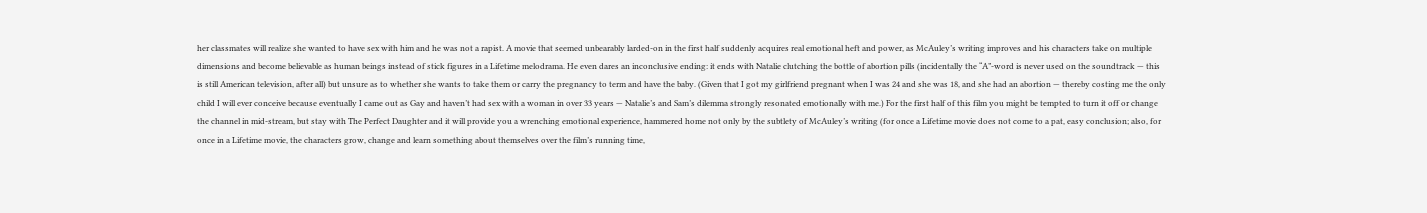her classmates will realize she wanted to have sex with him and he was not a rapist. A movie that seemed unbearably larded-on in the first half suddenly acquires real emotional heft and power, as McAuley’s writing improves and his characters take on multiple dimensions and become believable as human beings instead of stick figures in a Lifetime melodrama. He even dares an inconclusive ending: it ends with Natalie clutching the bottle of abortion pills (incidentally the “A”-word is never used on the soundtrack — this is still American television, after all) but unsure as to whether she wants to take them or carry the pregnancy to term and have the baby. (Given that I got my girlfriend pregnant when I was 24 and she was 18, and she had an abortion — thereby costing me the only child I will ever conceive because eventually I came out as Gay and haven’t had sex with a woman in over 33 years — Natalie’s and Sam’s dilemma strongly resonated emotionally with me.) For the first half of this film you might be tempted to turn it off or change the channel in mid-stream, but stay with The Perfect Daughter and it will provide you a wrenching emotional experience, hammered home not only by the subtlety of McAuley’s writing (for once a Lifetime movie does not come to a pat, easy conclusion; also, for once in a Lifetime movie, the characters grow, change and learn something about themselves over the film’s running time,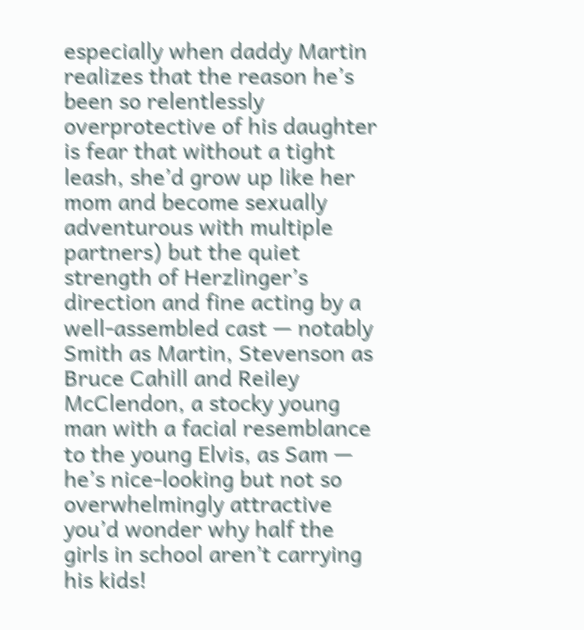especially when daddy Martin realizes that the reason he’s been so relentlessly overprotective of his daughter is fear that without a tight leash, she’d grow up like her mom and become sexually adventurous with multiple partners) but the quiet strength of Herzlinger’s direction and fine acting by a well-assembled cast — notably Smith as Martin, Stevenson as Bruce Cahill and Reiley McClendon, a stocky young man with a facial resemblance to the young Elvis, as Sam — he’s nice-looking but not so overwhelmingly attractive you’d wonder why half the girls in school aren’t carrying his kids!